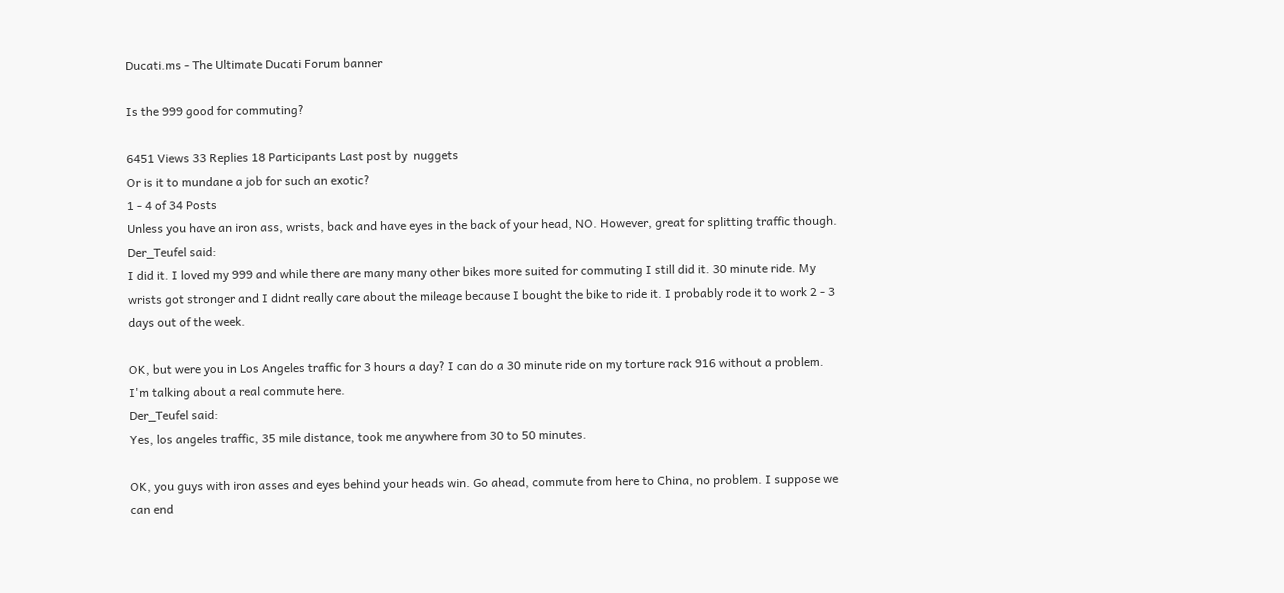Ducati.ms - The Ultimate Ducati Forum banner

Is the 999 good for commuting?

6451 Views 33 Replies 18 Participants Last post by  nuggets
Or is it to mundane a job for such an exotic?
1 - 4 of 34 Posts
Unless you have an iron ass, wrists, back and have eyes in the back of your head, NO. However, great for splitting traffic though.
Der_Teufel said:
I did it. I loved my 999 and while there are many many other bikes more suited for commuting I still did it. 30 minute ride. My wrists got stronger and I didnt really care about the mileage because I bought the bike to ride it. I probably rode it to work 2 - 3 days out of the week.

OK, but were you in Los Angeles traffic for 3 hours a day? I can do a 30 minute ride on my torture rack 916 without a problem. I'm talking about a real commute here.
Der_Teufel said:
Yes, los angeles traffic, 35 mile distance, took me anywhere from 30 to 50 minutes.

OK, you guys with iron asses and eyes behind your heads win. Go ahead, commute from here to China, no problem. I suppose we can end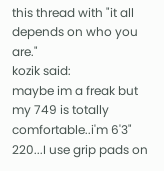this thread with "it all depends on who you are."
kozik said:
maybe im a freak but my 749 is totally comfortable..i'm 6'3" 220...I use grip pads on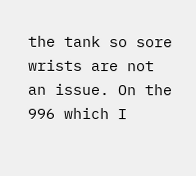the tank so sore wrists are not an issue. On the 996 which I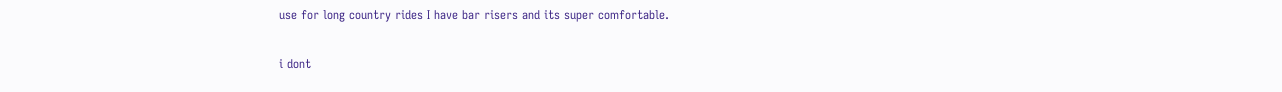use for long country rides I have bar risers and its super comfortable.

i dont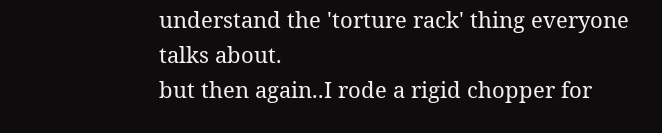understand the 'torture rack' thing everyone talks about.
but then again..I rode a rigid chopper for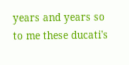years and years so to me these ducati's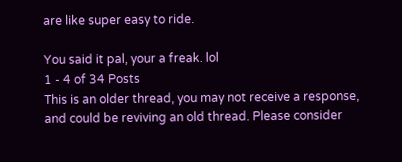are like super easy to ride.

You said it pal, your a freak. lol
1 - 4 of 34 Posts
This is an older thread, you may not receive a response, and could be reviving an old thread. Please consider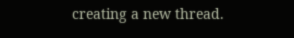creating a new thread.